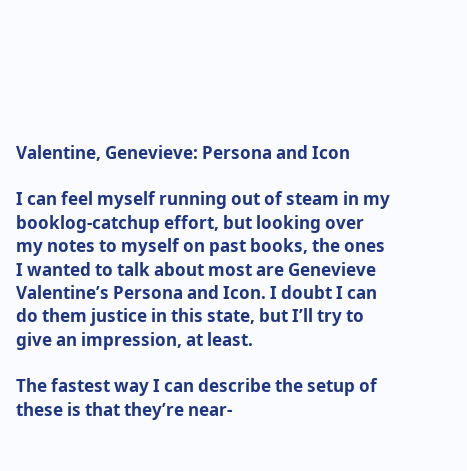Valentine, Genevieve: Persona and Icon

I can feel myself running out of steam in my booklog-catchup effort, but looking over my notes to myself on past books, the ones I wanted to talk about most are Genevieve Valentine’s Persona and Icon. I doubt I can do them justice in this state, but I’ll try to give an impression, at least.

The fastest way I can describe the setup of these is that they’re near-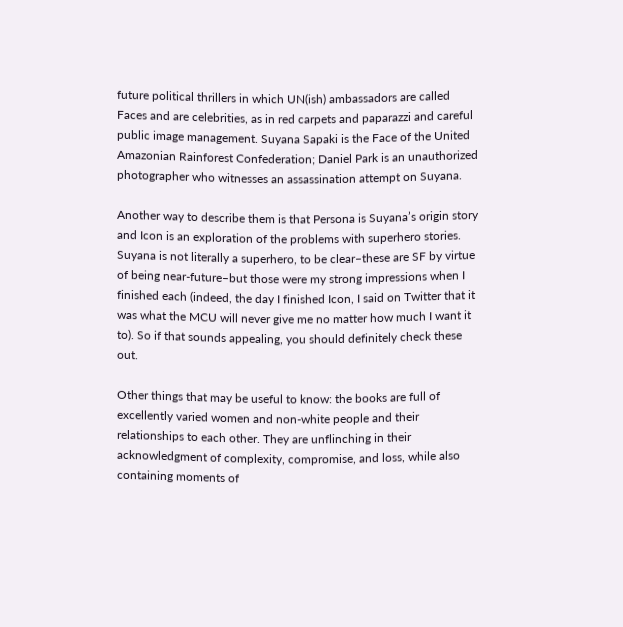future political thrillers in which UN(ish) ambassadors are called Faces and are celebrities, as in red carpets and paparazzi and careful public image management. Suyana Sapaki is the Face of the United Amazonian Rainforest Confederation; Daniel Park is an unauthorized photographer who witnesses an assassination attempt on Suyana.

Another way to describe them is that Persona is Suyana’s origin story and Icon is an exploration of the problems with superhero stories. Suyana is not literally a superhero, to be clear–these are SF by virtue of being near-future–but those were my strong impressions when I finished each (indeed, the day I finished Icon, I said on Twitter that it was what the MCU will never give me no matter how much I want it to). So if that sounds appealing, you should definitely check these out.

Other things that may be useful to know: the books are full of excellently varied women and non-white people and their relationships to each other. They are unflinching in their acknowledgment of complexity, compromise, and loss, while also containing moments of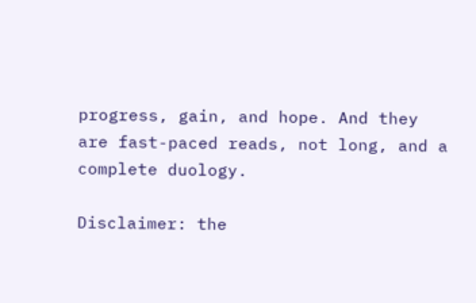progress, gain, and hope. And they are fast-paced reads, not long, and a complete duology.

Disclaimer: the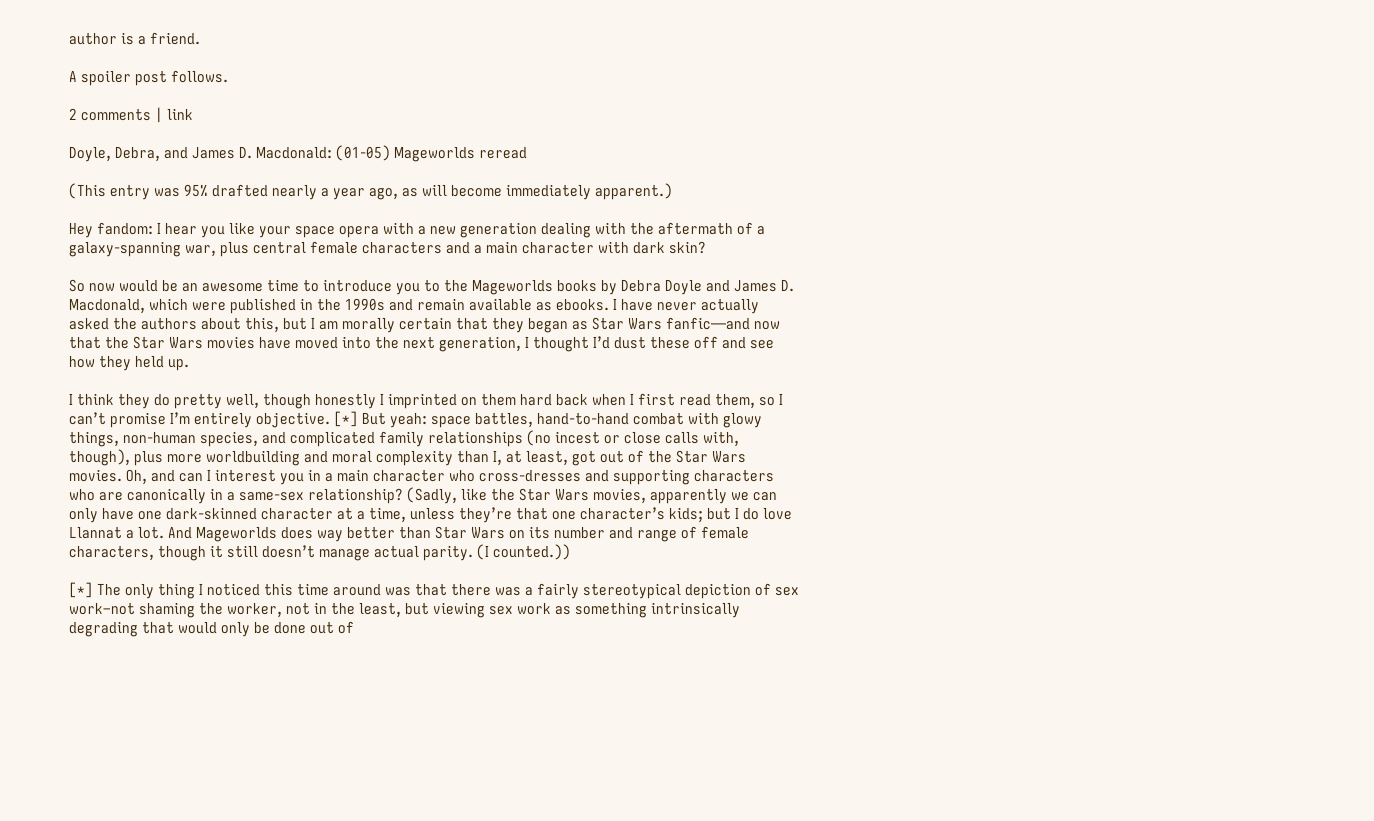author is a friend.

A spoiler post follows.

2 comments | link

Doyle, Debra, and James D. Macdonald: (01-05) Mageworlds reread

(This entry was 95% drafted nearly a year ago, as will become immediately apparent.)

Hey fandom: I hear you like your space opera with a new generation dealing with the aftermath of a galaxy-spanning war, plus central female characters and a main character with dark skin?

So now would be an awesome time to introduce you to the Mageworlds books by Debra Doyle and James D. Macdonald, which were published in the 1990s and remain available as ebooks. I have never actually asked the authors about this, but I am morally certain that they began as Star Wars fanfic—and now that the Star Wars movies have moved into the next generation, I thought I’d dust these off and see how they held up.

I think they do pretty well, though honestly I imprinted on them hard back when I first read them, so I can’t promise I’m entirely objective. [*] But yeah: space battles, hand-to-hand combat with glowy things, non-human species, and complicated family relationships (no incest or close calls with, though), plus more worldbuilding and moral complexity than I, at least, got out of the Star Wars movies. Oh, and can I interest you in a main character who cross-dresses and supporting characters who are canonically in a same-sex relationship? (Sadly, like the Star Wars movies, apparently we can only have one dark-skinned character at a time, unless they’re that one character’s kids; but I do love Llannat a lot. And Mageworlds does way better than Star Wars on its number and range of female characters, though it still doesn’t manage actual parity. (I counted.))

[*] The only thing I noticed this time around was that there was a fairly stereotypical depiction of sex work–not shaming the worker, not in the least, but viewing sex work as something intrinsically degrading that would only be done out of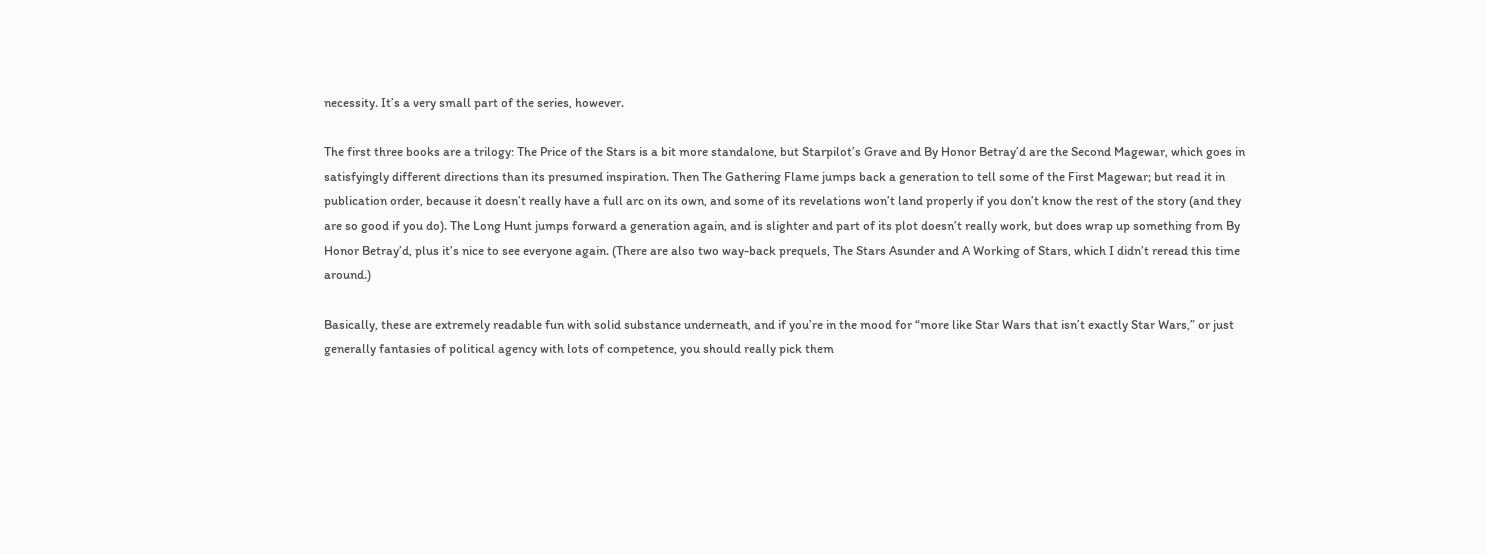necessity. It’s a very small part of the series, however.

The first three books are a trilogy: The Price of the Stars is a bit more standalone, but Starpilot’s Grave and By Honor Betray’d are the Second Magewar, which goes in satisfyingly different directions than its presumed inspiration. Then The Gathering Flame jumps back a generation to tell some of the First Magewar; but read it in publication order, because it doesn’t really have a full arc on its own, and some of its revelations won’t land properly if you don’t know the rest of the story (and they are so good if you do). The Long Hunt jumps forward a generation again, and is slighter and part of its plot doesn’t really work, but does wrap up something from By Honor Betray’d, plus it’s nice to see everyone again. (There are also two way-back prequels, The Stars Asunder and A Working of Stars, which I didn’t reread this time around.)

Basically, these are extremely readable fun with solid substance underneath, and if you’re in the mood for “more like Star Wars that isn’t exactly Star Wars,” or just generally fantasies of political agency with lots of competence, you should really pick them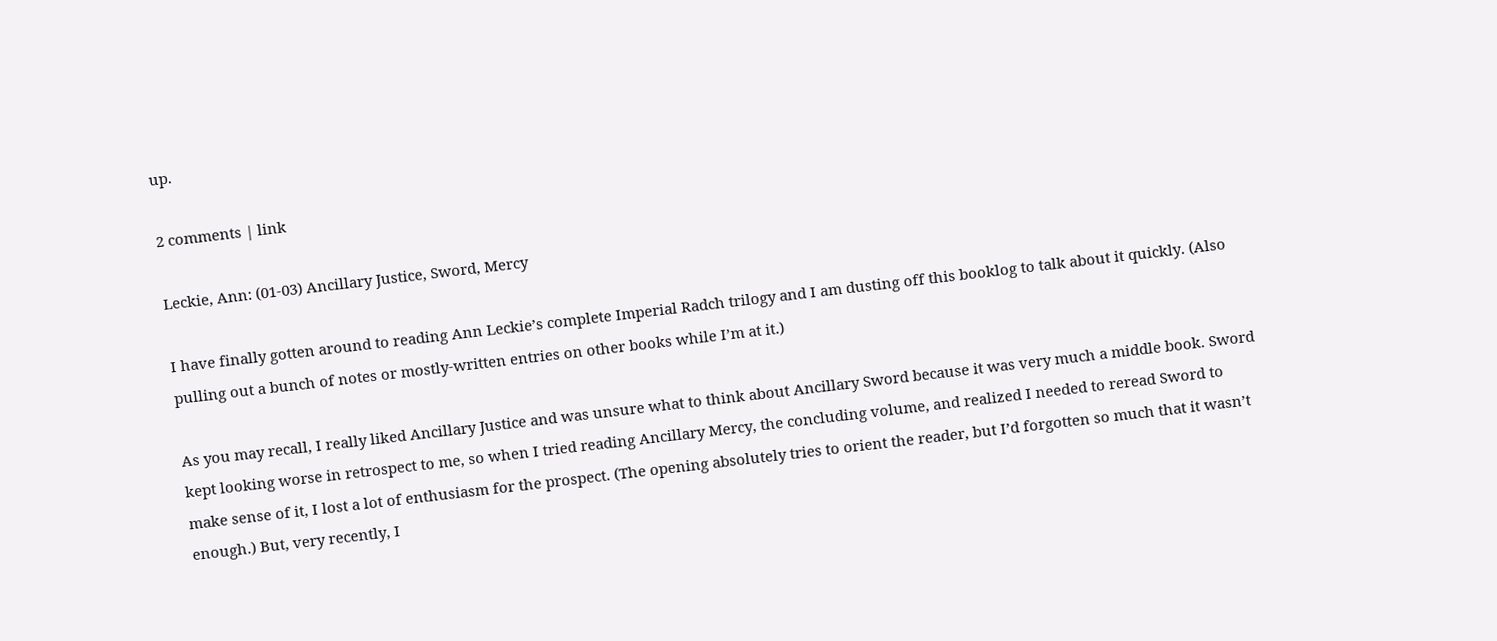up.

2 comments | link

Leckie, Ann: (01-03) Ancillary Justice, Sword, Mercy

I have finally gotten around to reading Ann Leckie’s complete Imperial Radch trilogy and I am dusting off this booklog to talk about it quickly. (Also pulling out a bunch of notes or mostly-written entries on other books while I’m at it.)

As you may recall, I really liked Ancillary Justice and was unsure what to think about Ancillary Sword because it was very much a middle book. Sword kept looking worse in retrospect to me, so when I tried reading Ancillary Mercy, the concluding volume, and realized I needed to reread Sword to make sense of it, I lost a lot of enthusiasm for the prospect. (The opening absolutely tries to orient the reader, but I’d forgotten so much that it wasn’t enough.) But, very recently, I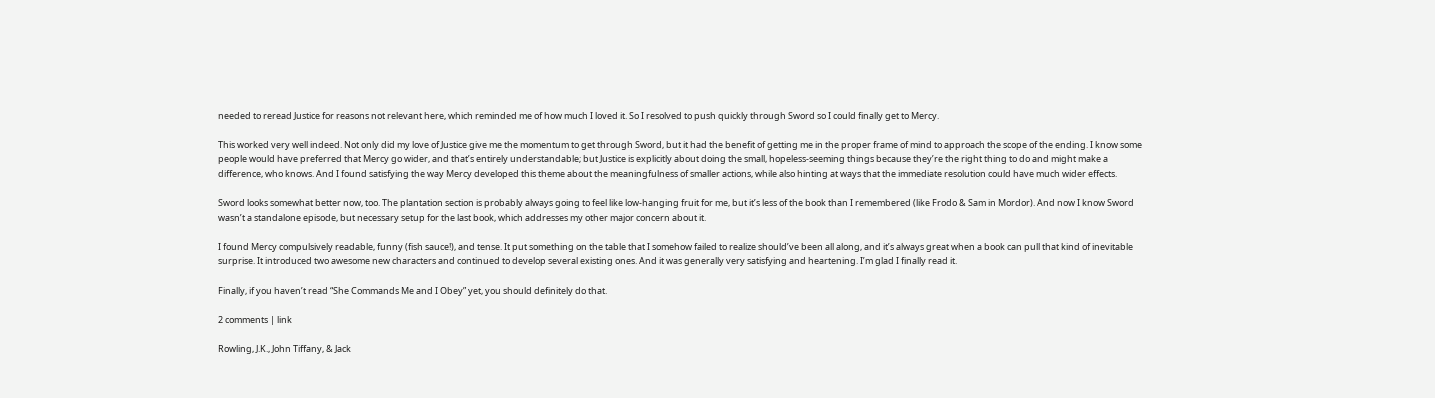needed to reread Justice for reasons not relevant here, which reminded me of how much I loved it. So I resolved to push quickly through Sword so I could finally get to Mercy.

This worked very well indeed. Not only did my love of Justice give me the momentum to get through Sword, but it had the benefit of getting me in the proper frame of mind to approach the scope of the ending. I know some people would have preferred that Mercy go wider, and that’s entirely understandable; but Justice is explicitly about doing the small, hopeless-seeming things because they’re the right thing to do and might make a difference, who knows. And I found satisfying the way Mercy developed this theme about the meaningfulness of smaller actions, while also hinting at ways that the immediate resolution could have much wider effects.

Sword looks somewhat better now, too. The plantation section is probably always going to feel like low-hanging fruit for me, but it’s less of the book than I remembered (like Frodo & Sam in Mordor). And now I know Sword wasn’t a standalone episode, but necessary setup for the last book, which addresses my other major concern about it.

I found Mercy compulsively readable, funny (fish sauce!), and tense. It put something on the table that I somehow failed to realize should’ve been all along, and it’s always great when a book can pull that kind of inevitable surprise. It introduced two awesome new characters and continued to develop several existing ones. And it was generally very satisfying and heartening. I’m glad I finally read it.

Finally, if you haven’t read “She Commands Me and I Obey” yet, you should definitely do that.

2 comments | link

Rowling, J.K., John Tiffany, & Jack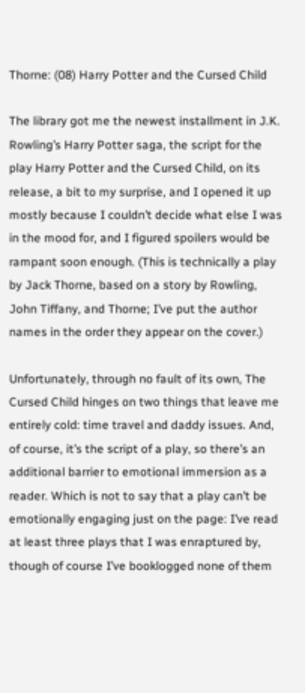Thorne: (08) Harry Potter and the Cursed Child

The library got me the newest installment in J.K. Rowling’s Harry Potter saga, the script for the play Harry Potter and the Cursed Child, on its release, a bit to my surprise, and I opened it up mostly because I couldn’t decide what else I was in the mood for, and I figured spoilers would be rampant soon enough. (This is technically a play by Jack Thorne, based on a story by Rowling, John Tiffany, and Thorne; I’ve put the author names in the order they appear on the cover.)

Unfortunately, through no fault of its own, The Cursed Child hinges on two things that leave me entirely cold: time travel and daddy issues. And, of course, it’s the script of a play, so there’s an additional barrier to emotional immersion as a reader. Which is not to say that a play can’t be emotionally engaging just on the page: I’ve read at least three plays that I was enraptured by, though of course I’ve booklogged none of them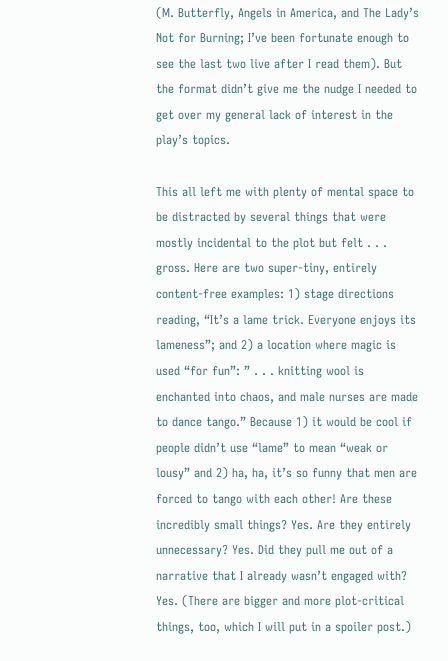(M. Butterfly, Angels in America, and The Lady’s Not for Burning; I’ve been fortunate enough to see the last two live after I read them). But the format didn’t give me the nudge I needed to get over my general lack of interest in the play’s topics.

This all left me with plenty of mental space to be distracted by several things that were mostly incidental to the plot but felt . . . gross. Here are two super-tiny, entirely content-free examples: 1) stage directions reading, “It’s a lame trick. Everyone enjoys its lameness”; and 2) a location where magic is used “for fun”: ” . . . knitting wool is enchanted into chaos, and male nurses are made to dance tango.” Because 1) it would be cool if people didn’t use “lame” to mean “weak or lousy” and 2) ha, ha, it’s so funny that men are forced to tango with each other! Are these incredibly small things? Yes. Are they entirely unnecessary? Yes. Did they pull me out of a narrative that I already wasn’t engaged with? Yes. (There are bigger and more plot-critical things, too, which I will put in a spoiler post.)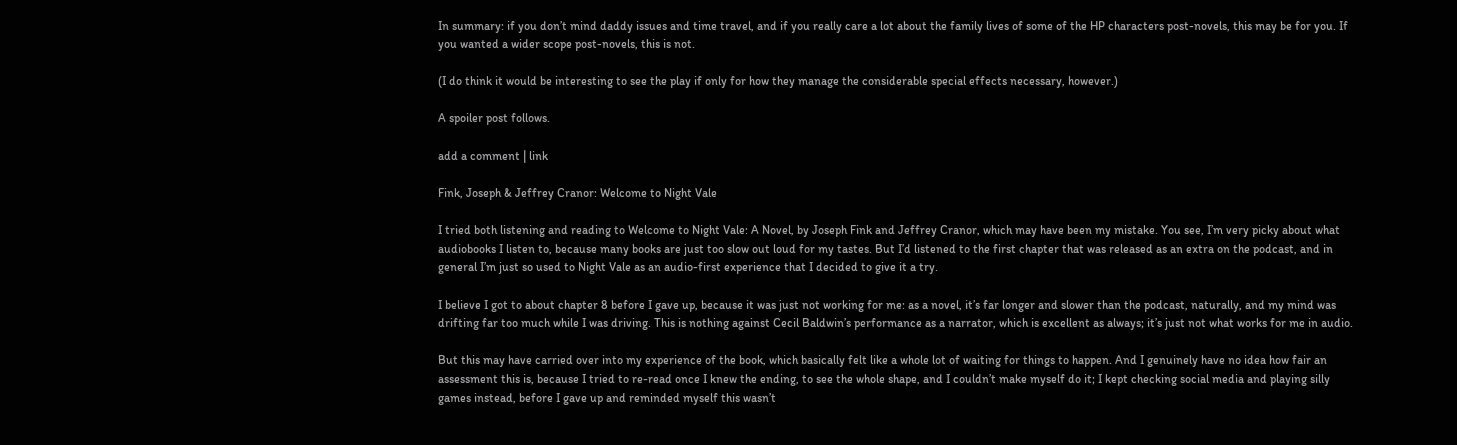In summary: if you don’t mind daddy issues and time travel, and if you really care a lot about the family lives of some of the HP characters post-novels, this may be for you. If you wanted a wider scope post-novels, this is not.

(I do think it would be interesting to see the play if only for how they manage the considerable special effects necessary, however.)

A spoiler post follows.

add a comment | link

Fink, Joseph & Jeffrey Cranor: Welcome to Night Vale

I tried both listening and reading to Welcome to Night Vale: A Novel, by Joseph Fink and Jeffrey Cranor, which may have been my mistake. You see, I’m very picky about what audiobooks I listen to, because many books are just too slow out loud for my tastes. But I’d listened to the first chapter that was released as an extra on the podcast, and in general I’m just so used to Night Vale as an audio-first experience that I decided to give it a try.

I believe I got to about chapter 8 before I gave up, because it was just not working for me: as a novel, it’s far longer and slower than the podcast, naturally, and my mind was drifting far too much while I was driving. This is nothing against Cecil Baldwin’s performance as a narrator, which is excellent as always; it’s just not what works for me in audio.

But this may have carried over into my experience of the book, which basically felt like a whole lot of waiting for things to happen. And I genuinely have no idea how fair an assessment this is, because I tried to re-read once I knew the ending, to see the whole shape, and I couldn’t make myself do it; I kept checking social media and playing silly games instead, before I gave up and reminded myself this wasn’t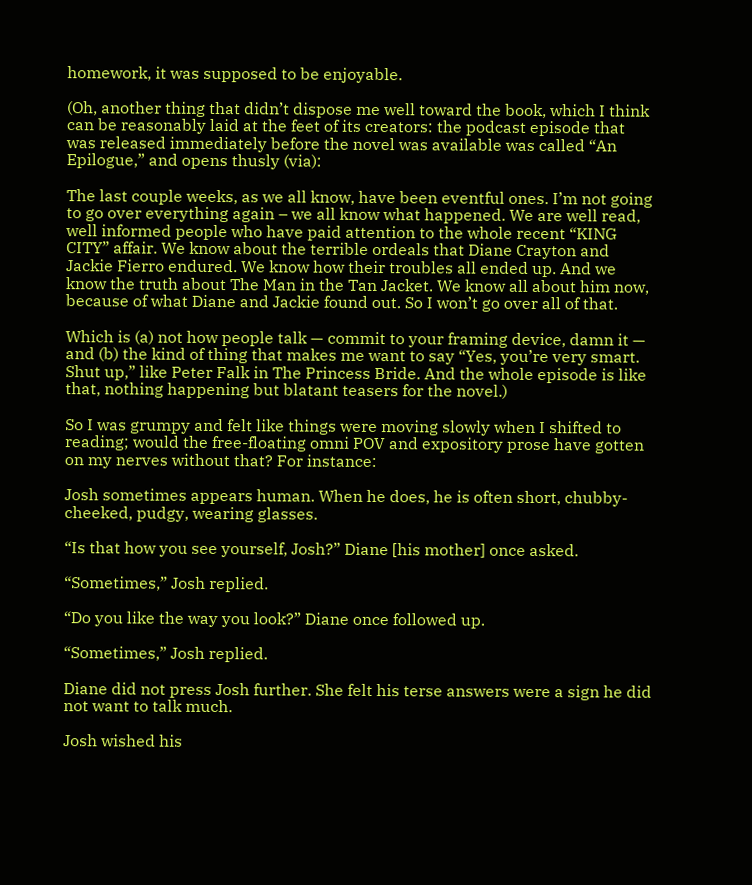homework, it was supposed to be enjoyable.

(Oh, another thing that didn’t dispose me well toward the book, which I think can be reasonably laid at the feet of its creators: the podcast episode that was released immediately before the novel was available was called “An Epilogue,” and opens thusly (via):

The last couple weeks, as we all know, have been eventful ones. I’m not going to go over everything again – we all know what happened. We are well read, well informed people who have paid attention to the whole recent “KING CITY” affair. We know about the terrible ordeals that Diane Crayton and Jackie Fierro endured. We know how their troubles all ended up. And we know the truth about The Man in the Tan Jacket. We know all about him now, because of what Diane and Jackie found out. So I won’t go over all of that.

Which is (a) not how people talk — commit to your framing device, damn it — and (b) the kind of thing that makes me want to say “Yes, you’re very smart. Shut up,” like Peter Falk in The Princess Bride. And the whole episode is like that, nothing happening but blatant teasers for the novel.)

So I was grumpy and felt like things were moving slowly when I shifted to reading; would the free-floating omni POV and expository prose have gotten on my nerves without that? For instance:

Josh sometimes appears human. When he does, he is often short, chubby-cheeked, pudgy, wearing glasses.

“Is that how you see yourself, Josh?” Diane [his mother] once asked.

“Sometimes,” Josh replied.

“Do you like the way you look?” Diane once followed up.

“Sometimes,” Josh replied.

Diane did not press Josh further. She felt his terse answers were a sign he did not want to talk much.

Josh wished his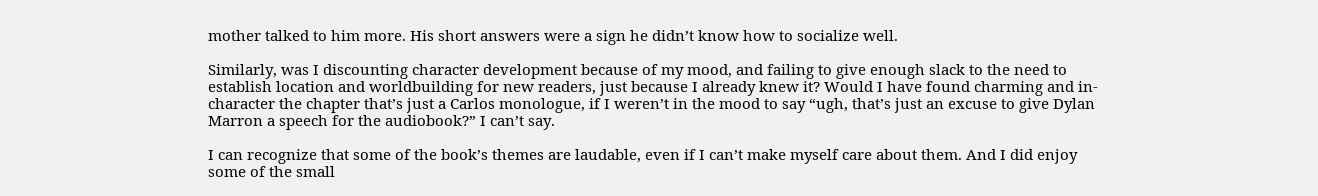mother talked to him more. His short answers were a sign he didn’t know how to socialize well.

Similarly, was I discounting character development because of my mood, and failing to give enough slack to the need to establish location and worldbuilding for new readers, just because I already knew it? Would I have found charming and in-character the chapter that’s just a Carlos monologue, if I weren’t in the mood to say “ugh, that’s just an excuse to give Dylan Marron a speech for the audiobook?” I can’t say.

I can recognize that some of the book’s themes are laudable, even if I can’t make myself care about them. And I did enjoy some of the small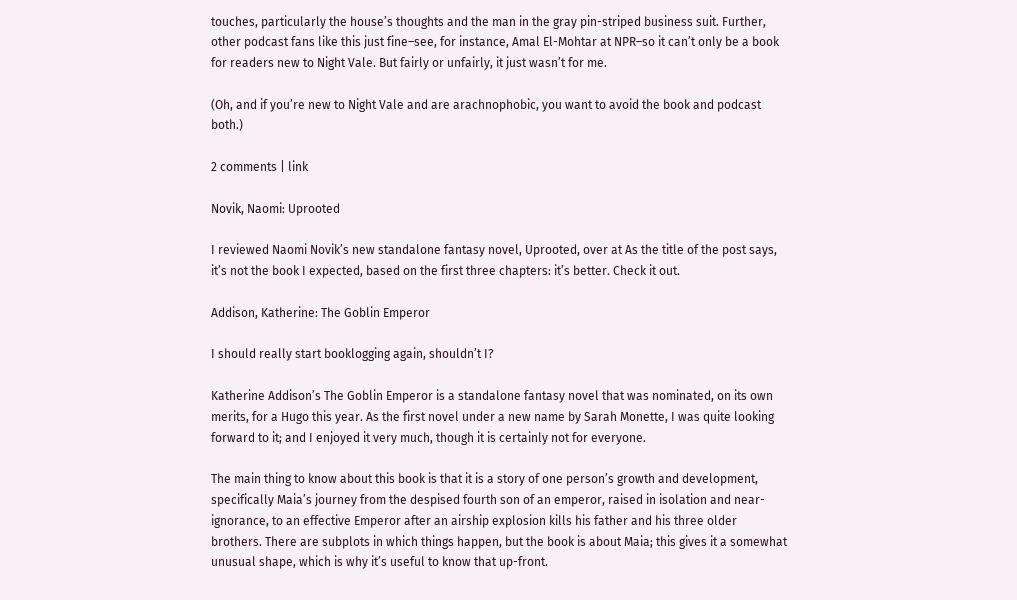touches, particularly the house’s thoughts and the man in the gray pin-striped business suit. Further, other podcast fans like this just fine–see, for instance, Amal El-Mohtar at NPR–so it can’t only be a book for readers new to Night Vale. But fairly or unfairly, it just wasn’t for me.

(Oh, and if you’re new to Night Vale and are arachnophobic, you want to avoid the book and podcast both.)

2 comments | link

Novik, Naomi: Uprooted

I reviewed Naomi Novik’s new standalone fantasy novel, Uprooted, over at As the title of the post says, it’s not the book I expected, based on the first three chapters: it’s better. Check it out.

Addison, Katherine: The Goblin Emperor

I should really start booklogging again, shouldn’t I?

Katherine Addison’s The Goblin Emperor is a standalone fantasy novel that was nominated, on its own merits, for a Hugo this year. As the first novel under a new name by Sarah Monette, I was quite looking forward to it; and I enjoyed it very much, though it is certainly not for everyone.

The main thing to know about this book is that it is a story of one person’s growth and development, specifically Maia’s journey from the despised fourth son of an emperor, raised in isolation and near-ignorance, to an effective Emperor after an airship explosion kills his father and his three older brothers. There are subplots in which things happen, but the book is about Maia; this gives it a somewhat unusual shape, which is why it’s useful to know that up-front.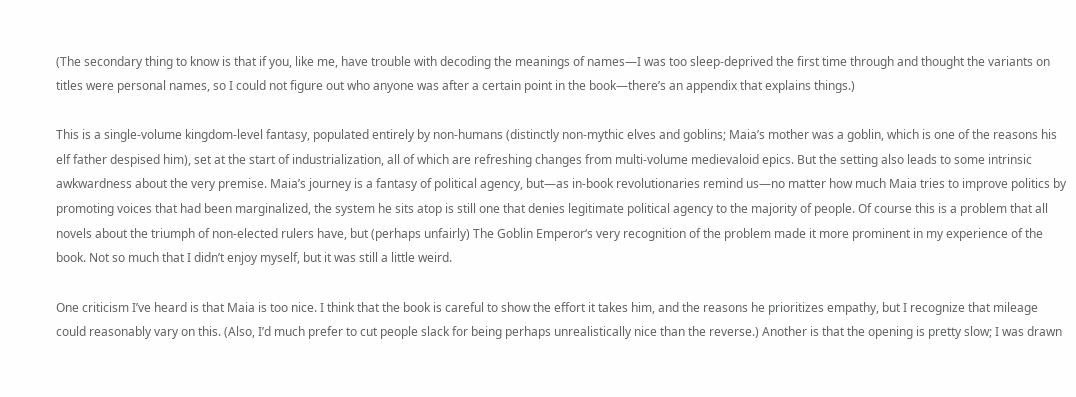(The secondary thing to know is that if you, like me, have trouble with decoding the meanings of names—I was too sleep-deprived the first time through and thought the variants on titles were personal names, so I could not figure out who anyone was after a certain point in the book—there’s an appendix that explains things.)

This is a single-volume kingdom-level fantasy, populated entirely by non-humans (distinctly non-mythic elves and goblins; Maia’s mother was a goblin, which is one of the reasons his elf father despised him), set at the start of industrialization, all of which are refreshing changes from multi-volume medievaloid epics. But the setting also leads to some intrinsic awkwardness about the very premise. Maia’s journey is a fantasy of political agency, but—as in-book revolutionaries remind us—no matter how much Maia tries to improve politics by promoting voices that had been marginalized, the system he sits atop is still one that denies legitimate political agency to the majority of people. Of course this is a problem that all novels about the triumph of non-elected rulers have, but (perhaps unfairly) The Goblin Emperor‘s very recognition of the problem made it more prominent in my experience of the book. Not so much that I didn’t enjoy myself, but it was still a little weird.

One criticism I’ve heard is that Maia is too nice. I think that the book is careful to show the effort it takes him, and the reasons he prioritizes empathy, but I recognize that mileage could reasonably vary on this. (Also, I’d much prefer to cut people slack for being perhaps unrealistically nice than the reverse.) Another is that the opening is pretty slow; I was drawn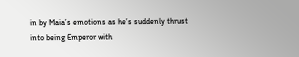in by Maia’s emotions as he’s suddenly thrust into being Emperor with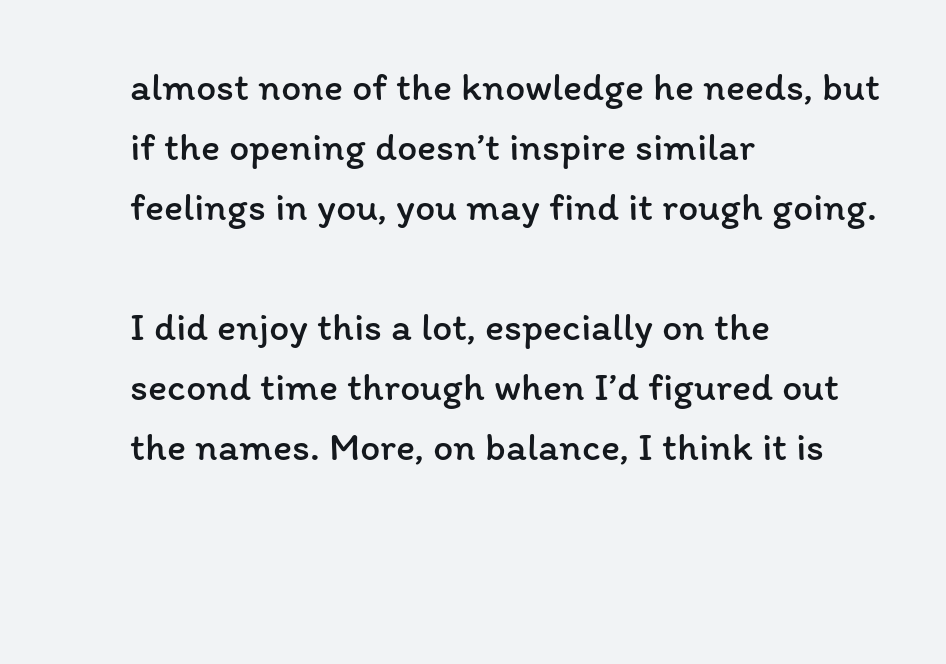almost none of the knowledge he needs, but if the opening doesn’t inspire similar feelings in you, you may find it rough going.

I did enjoy this a lot, especially on the second time through when I’d figured out the names. More, on balance, I think it is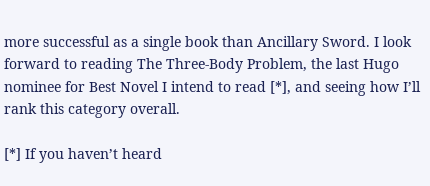more successful as a single book than Ancillary Sword. I look forward to reading The Three-Body Problem, the last Hugo nominee for Best Novel I intend to read [*], and seeing how I’ll rank this category overall.

[*] If you haven’t heard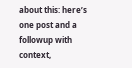about this: here’s one post and a followup with context,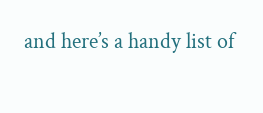and here’s a handy list of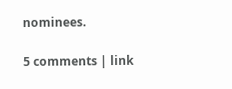nominees.

5 comments | link